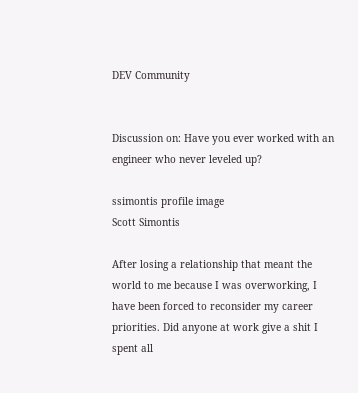DEV Community


Discussion on: Have you ever worked with an engineer who never leveled up?

ssimontis profile image
Scott Simontis

After losing a relationship that meant the world to me because I was overworking, I have been forced to reconsider my career priorities. Did anyone at work give a shit I spent all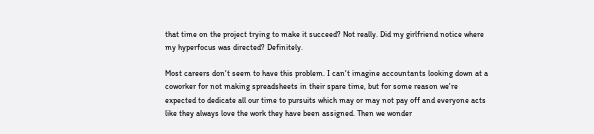that time on the project trying to make it succeed? Not really. Did my girlfriend notice where my hyperfocus was directed? Definitely.

Most careers don't seem to have this problem. I can't imagine accountants looking down at a coworker for not making spreadsheets in their spare time, but for some reason we're expected to dedicate all our time to pursuits which may or may not pay off and everyone acts like they always love the work they have been assigned. Then we wonder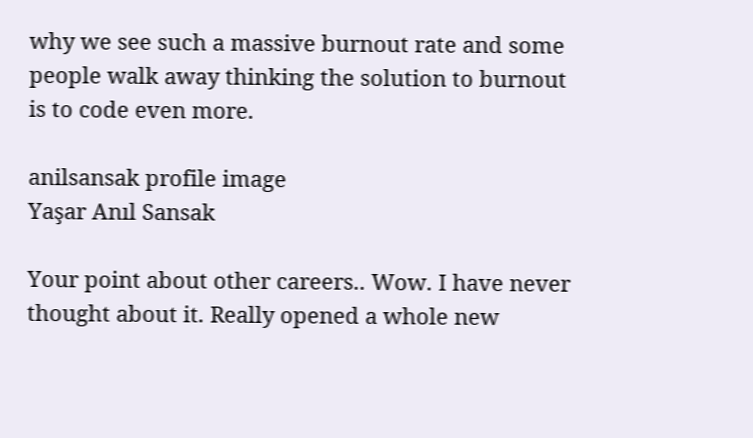why we see such a massive burnout rate and some people walk away thinking the solution to burnout is to code even more.

anilsansak profile image
Yaşar Anıl Sansak

Your point about other careers.. Wow. I have never thought about it. Really opened a whole new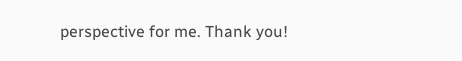perspective for me. Thank you!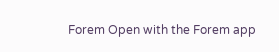Forem Open with the Forem app